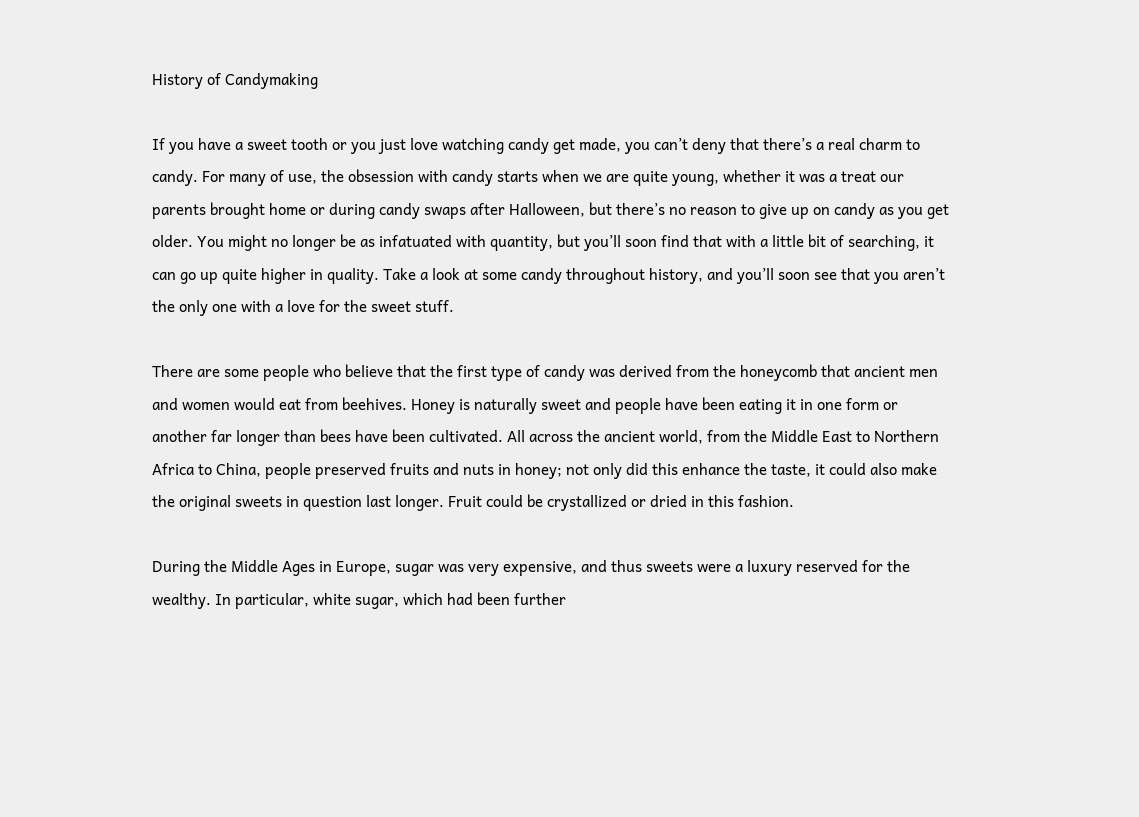History of Candymaking

If you have a sweet tooth or you just love watching candy get made, you can’t deny that there’s a real charm to candy. For many of use, the obsession with candy starts when we are quite young, whether it was a treat our parents brought home or during candy swaps after Halloween, but there’s no reason to give up on candy as you get older. You might no longer be as infatuated with quantity, but you’ll soon find that with a little bit of searching, it can go up quite higher in quality. Take a look at some candy throughout history, and you’ll soon see that you aren’t the only one with a love for the sweet stuff.

There are some people who believe that the first type of candy was derived from the honeycomb that ancient men and women would eat from beehives. Honey is naturally sweet and people have been eating it in one form or another far longer than bees have been cultivated. All across the ancient world, from the Middle East to Northern Africa to China, people preserved fruits and nuts in honey; not only did this enhance the taste, it could also make the original sweets in question last longer. Fruit could be crystallized or dried in this fashion.

During the Middle Ages in Europe, sugar was very expensive, and thus sweets were a luxury reserved for the wealthy. In particular, white sugar, which had been further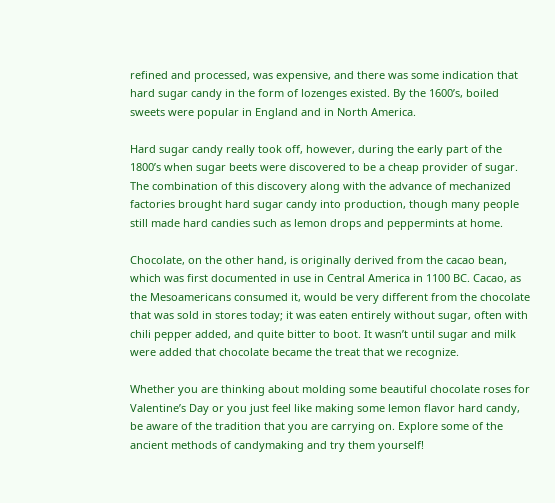refined and processed, was expensive, and there was some indication that hard sugar candy in the form of lozenges existed. By the 1600’s, boiled sweets were popular in England and in North America.

Hard sugar candy really took off, however, during the early part of the 1800’s when sugar beets were discovered to be a cheap provider of sugar. The combination of this discovery along with the advance of mechanized factories brought hard sugar candy into production, though many people still made hard candies such as lemon drops and peppermints at home.

Chocolate, on the other hand, is originally derived from the cacao bean, which was first documented in use in Central America in 1100 BC. Cacao, as the Mesoamericans consumed it, would be very different from the chocolate that was sold in stores today; it was eaten entirely without sugar, often with chili pepper added, and quite bitter to boot. It wasn’t until sugar and milk were added that chocolate became the treat that we recognize.

Whether you are thinking about molding some beautiful chocolate roses for Valentine’s Day or you just feel like making some lemon flavor hard candy, be aware of the tradition that you are carrying on. Explore some of the ancient methods of candymaking and try them yourself!